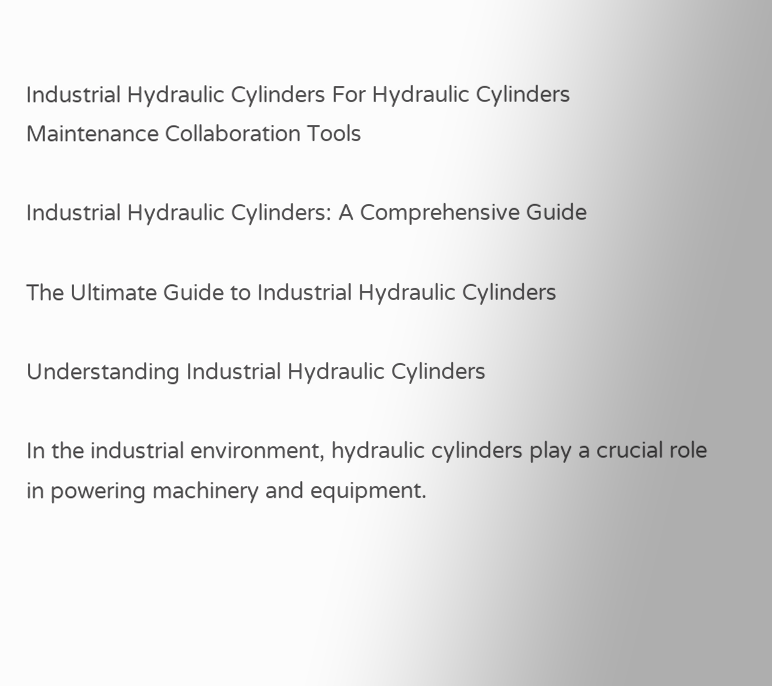Industrial Hydraulic Cylinders For Hydraulic Cylinders Maintenance Collaboration Tools

Industrial Hydraulic Cylinders: A Comprehensive Guide

The Ultimate Guide to Industrial Hydraulic Cylinders

Understanding Industrial Hydraulic Cylinders

In the industrial environment, hydraulic cylinders play a crucial role in powering machinery and equipment.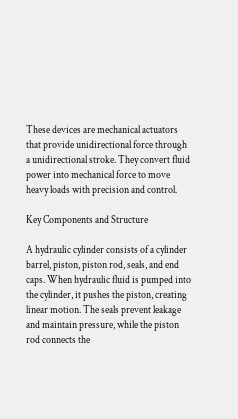These devices are mechanical actuators that provide unidirectional force through a unidirectional stroke. They convert fluid power into mechanical force to move heavy loads with precision and control.

Key Components and Structure

A hydraulic cylinder consists of a cylinder barrel, piston, piston rod, seals, and end caps. When hydraulic fluid is pumped into the cylinder, it pushes the piston, creating linear motion. The seals prevent leakage and maintain pressure, while the piston rod connects the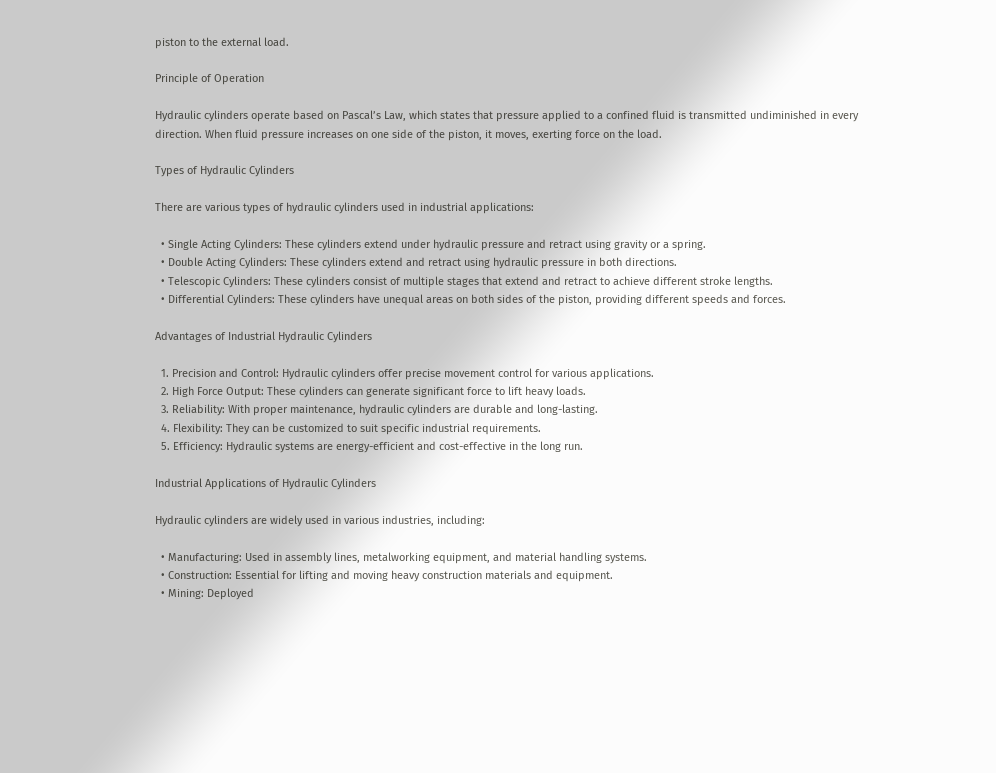piston to the external load.

Principle of Operation

Hydraulic cylinders operate based on Pascal’s Law, which states that pressure applied to a confined fluid is transmitted undiminished in every direction. When fluid pressure increases on one side of the piston, it moves, exerting force on the load.

Types of Hydraulic Cylinders

There are various types of hydraulic cylinders used in industrial applications:

  • Single Acting Cylinders: These cylinders extend under hydraulic pressure and retract using gravity or a spring.
  • Double Acting Cylinders: These cylinders extend and retract using hydraulic pressure in both directions.
  • Telescopic Cylinders: These cylinders consist of multiple stages that extend and retract to achieve different stroke lengths.
  • Differential Cylinders: These cylinders have unequal areas on both sides of the piston, providing different speeds and forces.

Advantages of Industrial Hydraulic Cylinders

  1. Precision and Control: Hydraulic cylinders offer precise movement control for various applications.
  2. High Force Output: These cylinders can generate significant force to lift heavy loads.
  3. Reliability: With proper maintenance, hydraulic cylinders are durable and long-lasting.
  4. Flexibility: They can be customized to suit specific industrial requirements.
  5. Efficiency: Hydraulic systems are energy-efficient and cost-effective in the long run.

Industrial Applications of Hydraulic Cylinders

Hydraulic cylinders are widely used in various industries, including:

  • Manufacturing: Used in assembly lines, metalworking equipment, and material handling systems.
  • Construction: Essential for lifting and moving heavy construction materials and equipment.
  • Mining: Deployed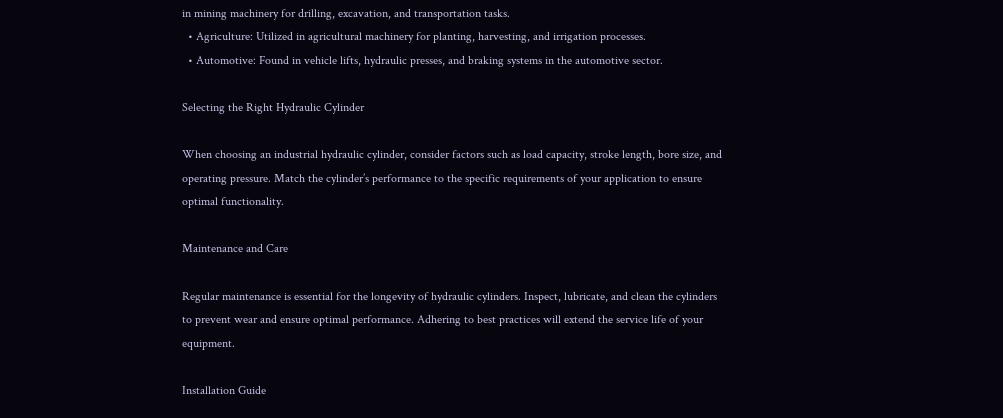in mining machinery for drilling, excavation, and transportation tasks.
  • Agriculture: Utilized in agricultural machinery for planting, harvesting, and irrigation processes.
  • Automotive: Found in vehicle lifts, hydraulic presses, and braking systems in the automotive sector.

Selecting the Right Hydraulic Cylinder

When choosing an industrial hydraulic cylinder, consider factors such as load capacity, stroke length, bore size, and operating pressure. Match the cylinder’s performance to the specific requirements of your application to ensure optimal functionality.

Maintenance and Care

Regular maintenance is essential for the longevity of hydraulic cylinders. Inspect, lubricate, and clean the cylinders to prevent wear and ensure optimal performance. Adhering to best practices will extend the service life of your equipment.

Installation Guide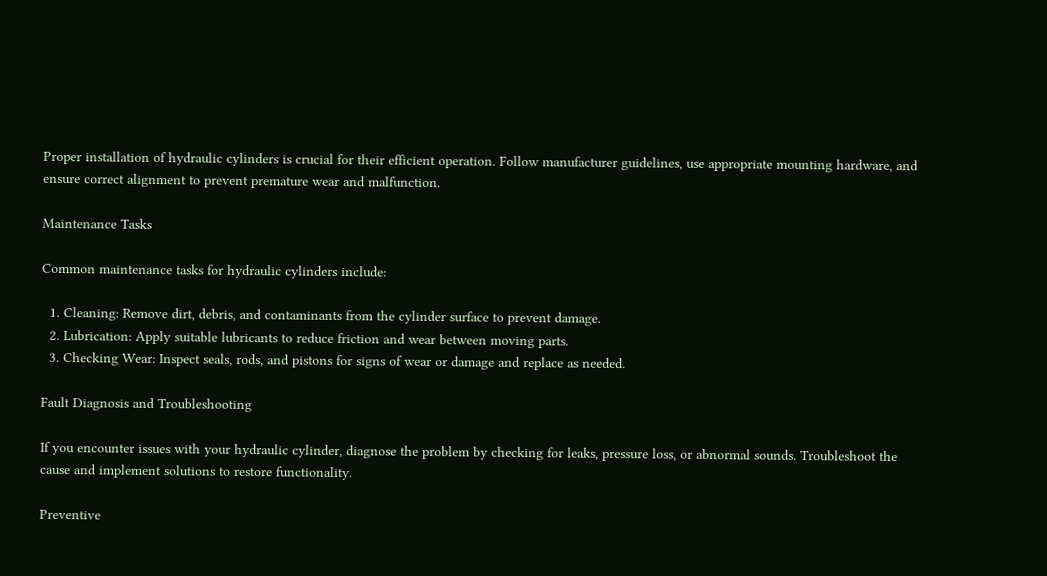Proper installation of hydraulic cylinders is crucial for their efficient operation. Follow manufacturer guidelines, use appropriate mounting hardware, and ensure correct alignment to prevent premature wear and malfunction.

Maintenance Tasks

Common maintenance tasks for hydraulic cylinders include:

  1. Cleaning: Remove dirt, debris, and contaminants from the cylinder surface to prevent damage.
  2. Lubrication: Apply suitable lubricants to reduce friction and wear between moving parts.
  3. Checking Wear: Inspect seals, rods, and pistons for signs of wear or damage and replace as needed.

Fault Diagnosis and Troubleshooting

If you encounter issues with your hydraulic cylinder, diagnose the problem by checking for leaks, pressure loss, or abnormal sounds. Troubleshoot the cause and implement solutions to restore functionality.

Preventive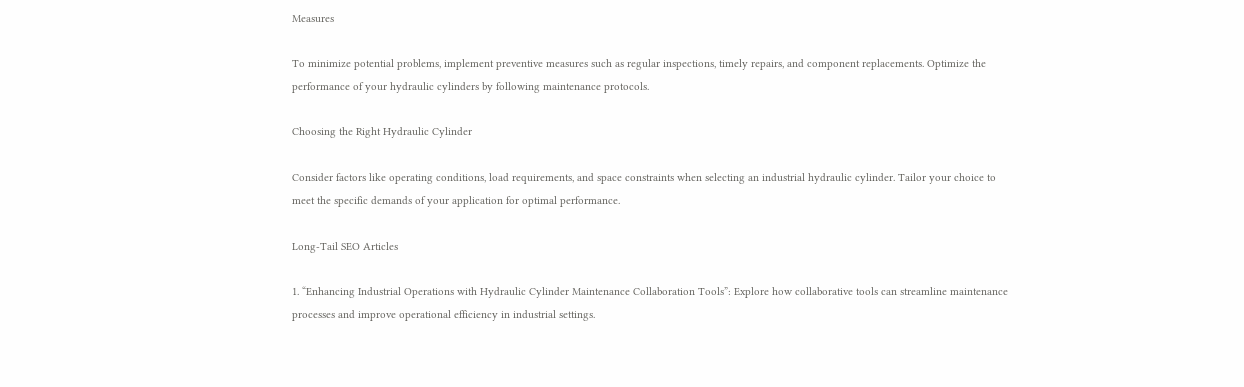Measures

To minimize potential problems, implement preventive measures such as regular inspections, timely repairs, and component replacements. Optimize the performance of your hydraulic cylinders by following maintenance protocols.

Choosing the Right Hydraulic Cylinder

Consider factors like operating conditions, load requirements, and space constraints when selecting an industrial hydraulic cylinder. Tailor your choice to meet the specific demands of your application for optimal performance.

Long-Tail SEO Articles

1. “Enhancing Industrial Operations with Hydraulic Cylinder Maintenance Collaboration Tools”: Explore how collaborative tools can streamline maintenance processes and improve operational efficiency in industrial settings.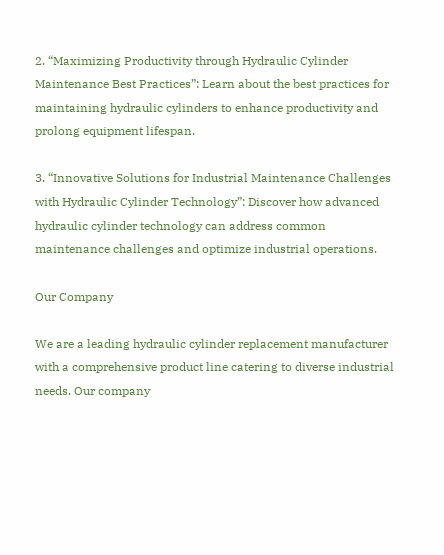2. “Maximizing Productivity through Hydraulic Cylinder Maintenance Best Practices”: Learn about the best practices for maintaining hydraulic cylinders to enhance productivity and prolong equipment lifespan.

3. “Innovative Solutions for Industrial Maintenance Challenges with Hydraulic Cylinder Technology”: Discover how advanced hydraulic cylinder technology can address common maintenance challenges and optimize industrial operations.

Our Company

We are a leading hydraulic cylinder replacement manufacturer with a comprehensive product line catering to diverse industrial needs. Our company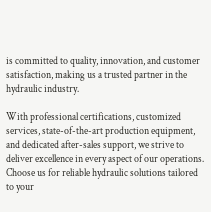is committed to quality, innovation, and customer satisfaction, making us a trusted partner in the hydraulic industry.

With professional certifications, customized services, state-of-the-art production equipment, and dedicated after-sales support, we strive to deliver excellence in every aspect of our operations. Choose us for reliable hydraulic solutions tailored to your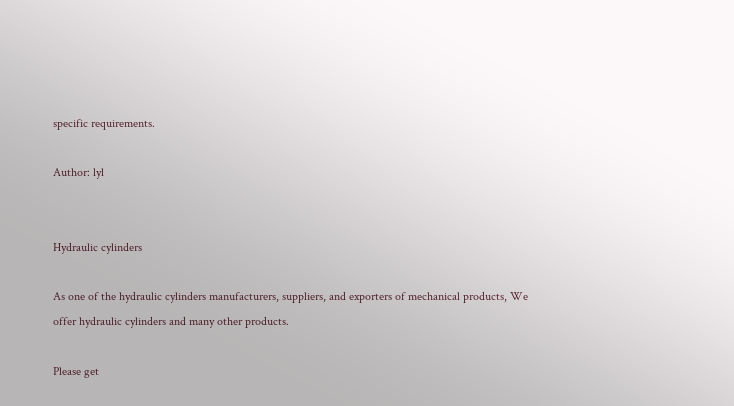specific requirements.

Author: lyl


Hydraulic cylinders

As one of the hydraulic cylinders manufacturers, suppliers, and exporters of mechanical products, We offer hydraulic cylinders and many other products.

Please get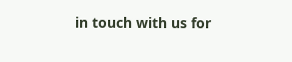in touch with us for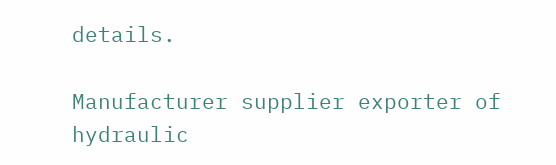details.

Manufacturer supplier exporter of hydraulic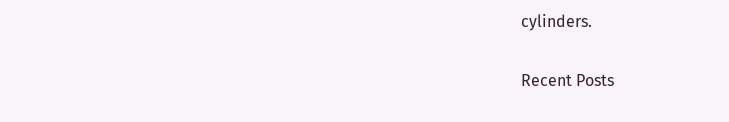cylinders.

Recent Posts